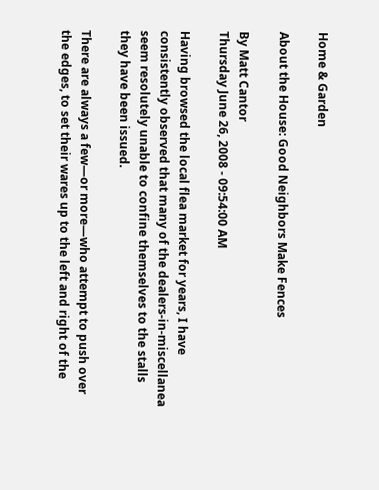Home & Garden

About the House: Good Neighbors Make Fences

By Matt Cantor
Thursday June 26, 2008 - 09:54:00 AM

Having browsed the local flea market for years, I have consistently observed that many of the dealers-in-miscellanea seem resolutely unable to confine themselves to the stalls they have been issued.

There are always a few—or more—who attempt to push over the edges, to set their wares up to the left and right of the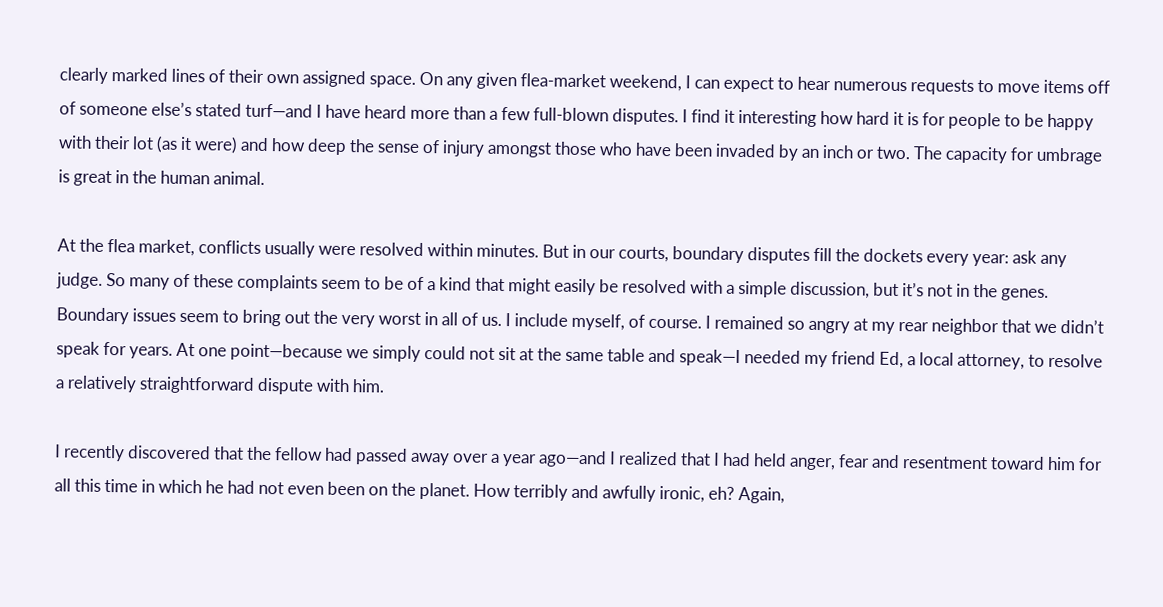clearly marked lines of their own assigned space. On any given flea-market weekend, I can expect to hear numerous requests to move items off of someone else’s stated turf—and I have heard more than a few full-blown disputes. I find it interesting how hard it is for people to be happy with their lot (as it were) and how deep the sense of injury amongst those who have been invaded by an inch or two. The capacity for umbrage is great in the human animal.

At the flea market, conflicts usually were resolved within minutes. But in our courts, boundary disputes fill the dockets every year: ask any judge. So many of these complaints seem to be of a kind that might easily be resolved with a simple discussion, but it’s not in the genes. Boundary issues seem to bring out the very worst in all of us. I include myself, of course. I remained so angry at my rear neighbor that we didn’t speak for years. At one point—because we simply could not sit at the same table and speak—I needed my friend Ed, a local attorney, to resolve a relatively straightforward dispute with him.

I recently discovered that the fellow had passed away over a year ago—and I realized that I had held anger, fear and resentment toward him for all this time in which he had not even been on the planet. How terribly and awfully ironic, eh? Again,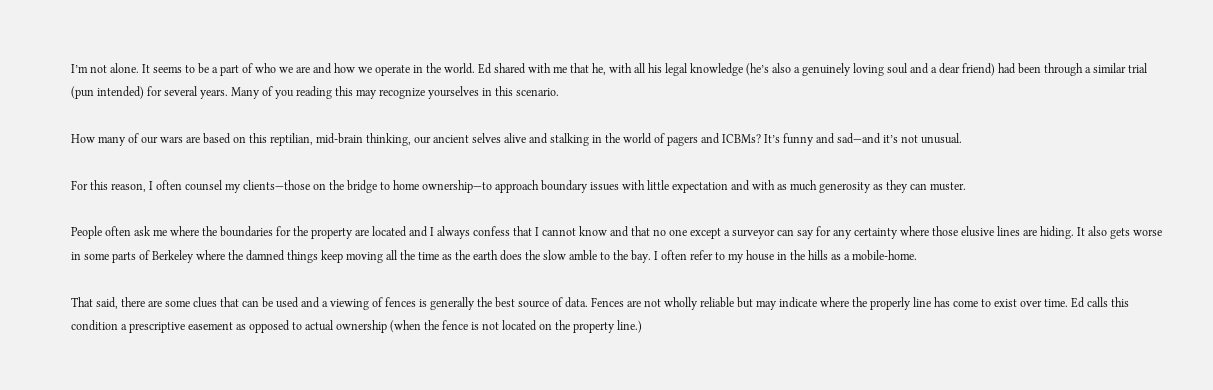I’m not alone. It seems to be a part of who we are and how we operate in the world. Ed shared with me that he, with all his legal knowledge (he’s also a genuinely loving soul and a dear friend) had been through a similar trial (pun intended) for several years. Many of you reading this may recognize yourselves in this scenario.

How many of our wars are based on this reptilian, mid-brain thinking, our ancient selves alive and stalking in the world of pagers and ICBMs? It’s funny and sad—and it’s not unusual.

For this reason, I often counsel my clients—those on the bridge to home ownership—to approach boundary issues with little expectation and with as much generosity as they can muster.

People often ask me where the boundaries for the property are located and I always confess that I cannot know and that no one except a surveyor can say for any certainty where those elusive lines are hiding. It also gets worse in some parts of Berkeley where the damned things keep moving all the time as the earth does the slow amble to the bay. I often refer to my house in the hills as a mobile-home.

That said, there are some clues that can be used and a viewing of fences is generally the best source of data. Fences are not wholly reliable but may indicate where the properly line has come to exist over time. Ed calls this condition a prescriptive easement as opposed to actual ownership (when the fence is not located on the property line.)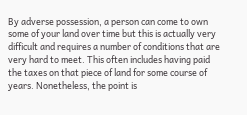By adverse possession, a person can come to own some of your land over time but this is actually very difficult and requires a number of conditions that are very hard to meet. This often includes having paid the taxes on that piece of land for some course of years. Nonetheless, the point is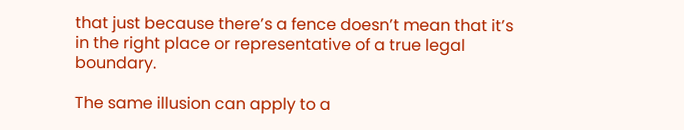that just because there’s a fence doesn’t mean that it’s in the right place or representative of a true legal boundary.

The same illusion can apply to a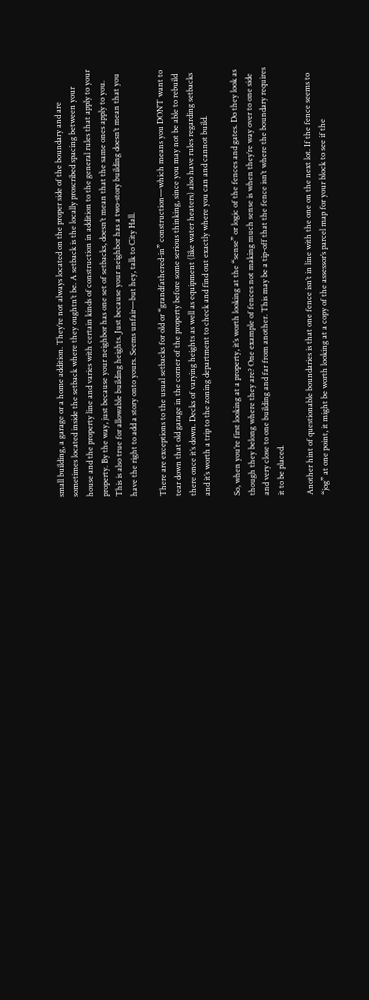small building, a garage or a home addition. They’re not always located on the proper side of the boundary and are sometimes located inside the setback where they oughtn’t be. A setback is the locally proscribed spacing between your house and the property line and varies with certain kinds of construction in addition to the general rules that apply to your property. By the way, just because your neighbor has one set of setbacks, doesn’t mean that the same ones apply to you. This is also true for allowable building heights. Just because your neighbor has a two-story building doesn’t mean that you have the right to add a story onto yours. Seems unfair—but hey, talk to City Hall.

There are exceptions to the usual setbacks for old or “grandfathered-in” construction—which means you DON’T want to tear down that old garage in the corner of the property before some serious thinking, since you may not be able to rebuild there once it’s down. Decks of varying heights as well as equipment (like water heaters) also have rules regarding setbacks and it’s worth a trip to the zoning department to check and find out exactly where you can and cannot build.

So, when you’re first looking at a property, it’s worth looking at the “sense” or logic of the fences and gates. Do they look as though they belong where they are? One example of fences not making much sense is when they’re way over to one side and very close to one building and far from another. This may be a tip-off that the fence isn’t where the boundary requires it to be placed.

Another hint of questionable boundaries is that one fence isn’t in line with the one on the next lot. If the fence seems to “jog” at one point, it might be worth looking at a copy of the assessor’s parcel map for your block to see if the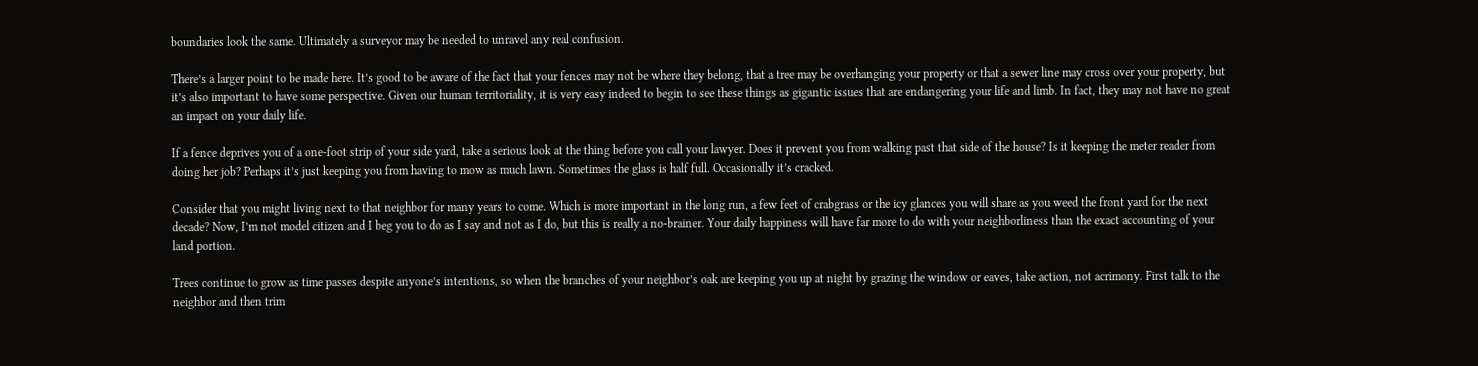boundaries look the same. Ultimately a surveyor may be needed to unravel any real confusion.

There’s a larger point to be made here. It’s good to be aware of the fact that your fences may not be where they belong, that a tree may be overhanging your property or that a sewer line may cross over your property, but it’s also important to have some perspective. Given our human territoriality, it is very easy indeed to begin to see these things as gigantic issues that are endangering your life and limb. In fact, they may not have no great an impact on your daily life.

If a fence deprives you of a one-foot strip of your side yard, take a serious look at the thing before you call your lawyer. Does it prevent you from walking past that side of the house? Is it keeping the meter reader from doing her job? Perhaps it’s just keeping you from having to mow as much lawn. Sometimes the glass is half full. Occasionally it’s cracked.

Consider that you might living next to that neighbor for many years to come. Which is more important in the long run, a few feet of crabgrass or the icy glances you will share as you weed the front yard for the next decade? Now, I’m not model citizen and I beg you to do as I say and not as I do, but this is really a no-brainer. Your daily happiness will have far more to do with your neighborliness than the exact accounting of your land portion.

Trees continue to grow as time passes despite anyone’s intentions, so when the branches of your neighbor’s oak are keeping you up at night by grazing the window or eaves, take action, not acrimony. First talk to the neighbor and then trim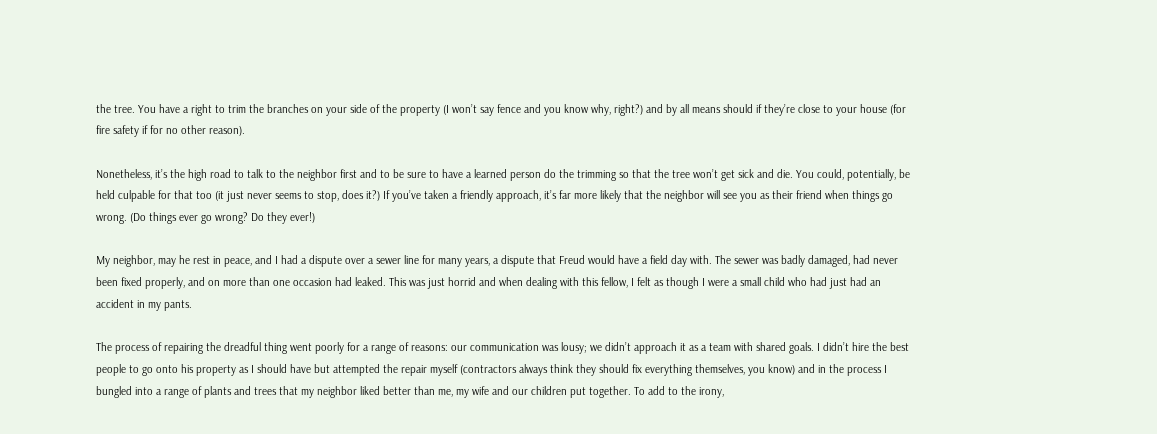the tree. You have a right to trim the branches on your side of the property (I won’t say fence and you know why, right?) and by all means should if they’re close to your house (for fire safety if for no other reason).

Nonetheless, it’s the high road to talk to the neighbor first and to be sure to have a learned person do the trimming so that the tree won’t get sick and die. You could, potentially, be held culpable for that too (it just never seems to stop, does it?) If you’ve taken a friendly approach, it’s far more likely that the neighbor will see you as their friend when things go wrong. (Do things ever go wrong? Do they ever!)

My neighbor, may he rest in peace, and I had a dispute over a sewer line for many years, a dispute that Freud would have a field day with. The sewer was badly damaged, had never been fixed properly, and on more than one occasion had leaked. This was just horrid and when dealing with this fellow, I felt as though I were a small child who had just had an accident in my pants.

The process of repairing the dreadful thing went poorly for a range of reasons: our communication was lousy; we didn’t approach it as a team with shared goals. I didn’t hire the best people to go onto his property as I should have but attempted the repair myself (contractors always think they should fix everything themselves, you know) and in the process I bungled into a range of plants and trees that my neighbor liked better than me, my wife and our children put together. To add to the irony,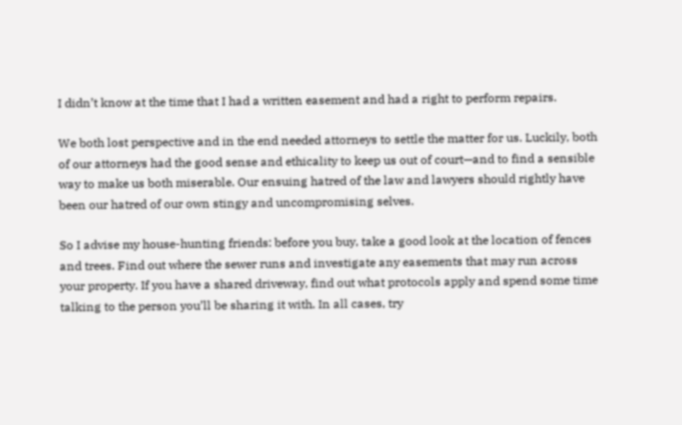I didn’t know at the time that I had a written easement and had a right to perform repairs.

We both lost perspective and in the end needed attorneys to settle the matter for us. Luckily, both of our attorneys had the good sense and ethicality to keep us out of court—and to find a sensible way to make us both miserable. Our ensuing hatred of the law and lawyers should rightly have been our hatred of our own stingy and uncompromising selves.

So I advise my house-hunting friends: before you buy, take a good look at the location of fences and trees. Find out where the sewer runs and investigate any easements that may run across your property. If you have a shared driveway, find out what protocols apply and spend some time talking to the person you’ll be sharing it with. In all cases, try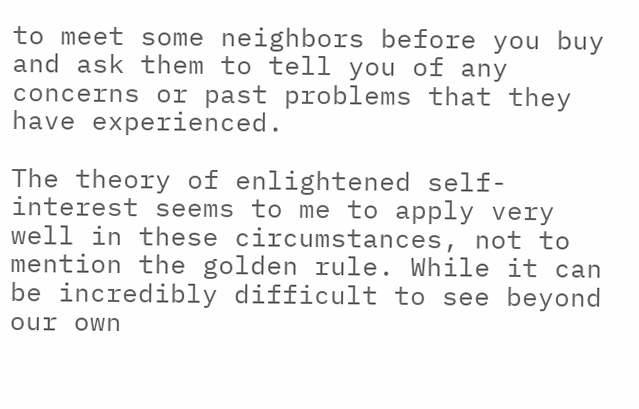to meet some neighbors before you buy and ask them to tell you of any concerns or past problems that they have experienced.

The theory of enlightened self-interest seems to me to apply very well in these circumstances, not to mention the golden rule. While it can be incredibly difficult to see beyond our own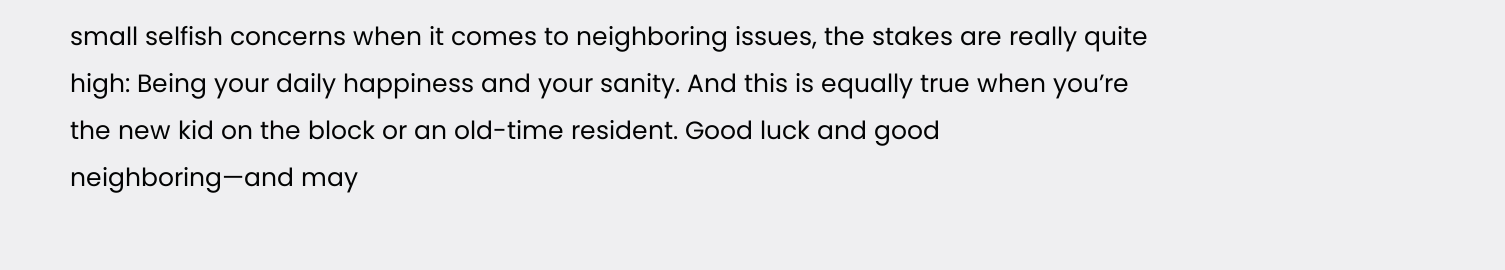small selfish concerns when it comes to neighboring issues, the stakes are really quite high: Being your daily happiness and your sanity. And this is equally true when you’re the new kid on the block or an old-time resident. Good luck and good neighboring—and may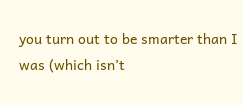you turn out to be smarter than I was (which isn’t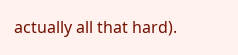actually all that hard).